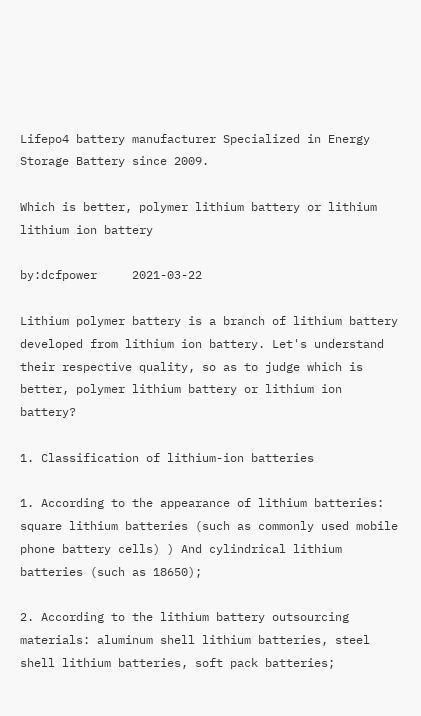Lifepo4 battery manufacturer Specialized in Energy Storage Battery since 2009.

Which is better, polymer lithium battery or lithium lithium ion battery

by:dcfpower     2021-03-22

Lithium polymer battery is a branch of lithium battery developed from lithium ion battery. Let's understand their respective quality, so as to judge which is better, polymer lithium battery or lithium ion battery?

1. Classification of lithium-ion batteries

1. According to the appearance of lithium batteries: square lithium batteries (such as commonly used mobile phone battery cells) ) And cylindrical lithium batteries (such as 18650);

2. According to the lithium battery outsourcing materials: aluminum shell lithium batteries, steel shell lithium batteries, soft pack batteries;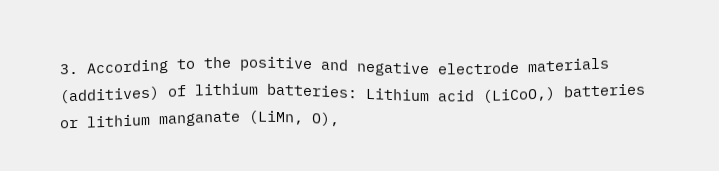3. According to the positive and negative electrode materials (additives) of lithium batteries: Lithium acid (LiCoO,) batteries or lithium manganate (LiMn, O),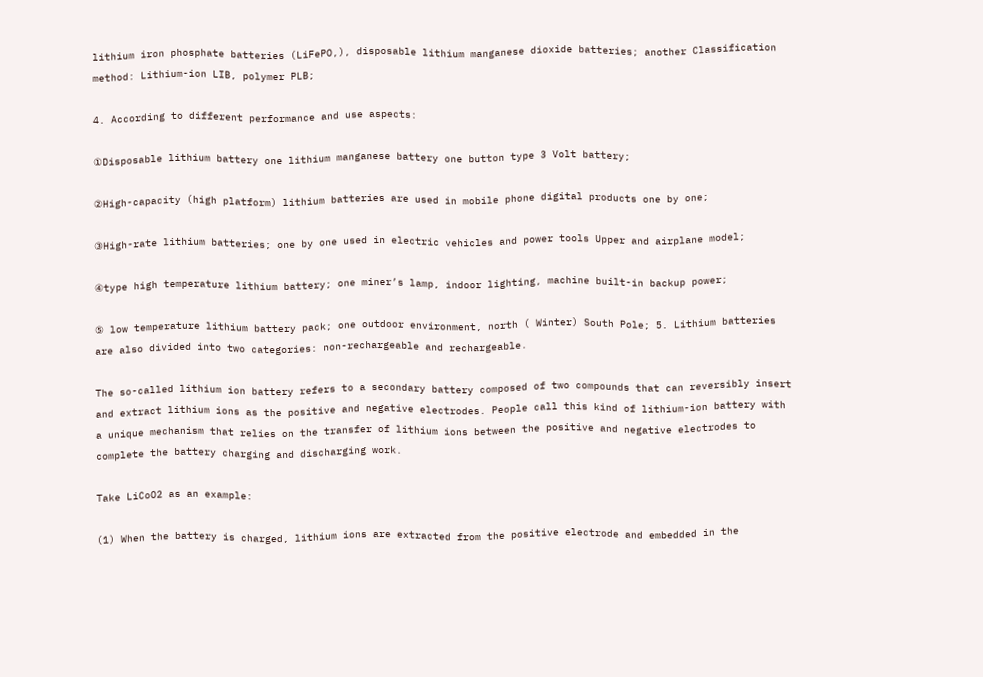lithium iron phosphate batteries (LiFePO,), disposable lithium manganese dioxide batteries; another Classification method: Lithium-ion LIB, polymer PLB;

4. According to different performance and use aspects:

①Disposable lithium battery one lithium manganese battery one button type 3 Volt battery;

②High-capacity (high platform) lithium batteries are used in mobile phone digital products one by one;

③High-rate lithium batteries; one by one used in electric vehicles and power tools Upper and airplane model;

④type high temperature lithium battery; one miner’s lamp, indoor lighting, machine built-in backup power;

⑤ low temperature lithium battery pack; one outdoor environment, north ( Winter) South Pole; 5. Lithium batteries are also divided into two categories: non-rechargeable and rechargeable.

The so-called lithium ion battery refers to a secondary battery composed of two compounds that can reversibly insert and extract lithium ions as the positive and negative electrodes. People call this kind of lithium-ion battery with a unique mechanism that relies on the transfer of lithium ions between the positive and negative electrodes to complete the battery charging and discharging work.

Take LiCoO2 as an example:

(1) When the battery is charged, lithium ions are extracted from the positive electrode and embedded in the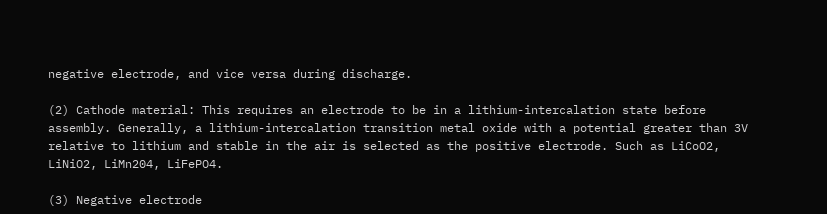negative electrode, and vice versa during discharge.

(2) Cathode material: This requires an electrode to be in a lithium-intercalation state before assembly. Generally, a lithium-intercalation transition metal oxide with a potential greater than 3V relative to lithium and stable in the air is selected as the positive electrode. Such as LiCoO2, LiNiO2, LiMn204, LiFePO4.

(3) Negative electrode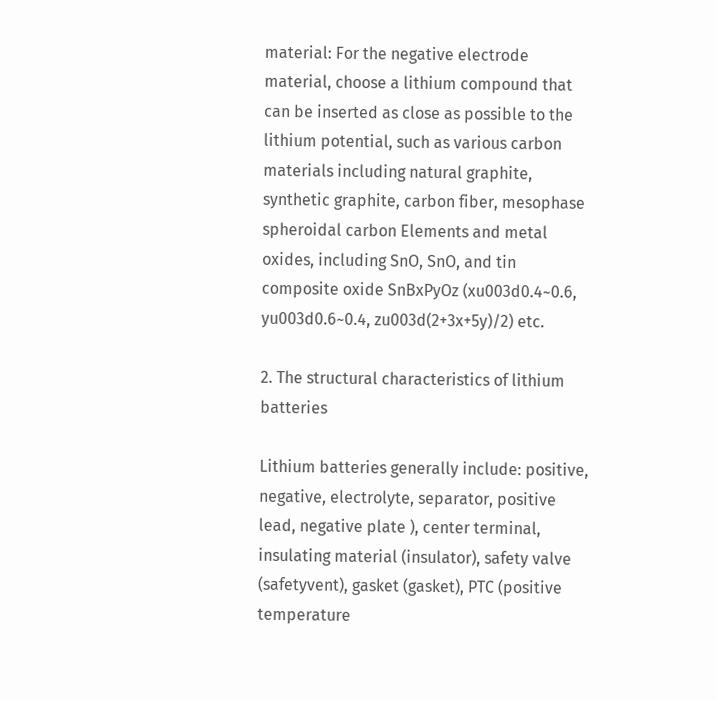material: For the negative electrode material, choose a lithium compound that can be inserted as close as possible to the lithium potential, such as various carbon materials including natural graphite, synthetic graphite, carbon fiber, mesophase spheroidal carbon Elements and metal oxides, including SnO, SnO, and tin composite oxide SnBxPyOz (xu003d0.4~0.6, yu003d0.6~0.4, zu003d(2+3x+5y)/2) etc.

2. The structural characteristics of lithium batteries

Lithium batteries generally include: positive, negative, electrolyte, separator, positive lead, negative plate ), center terminal, insulating material (insulator), safety valve (safetyvent), gasket (gasket), PTC (positive temperature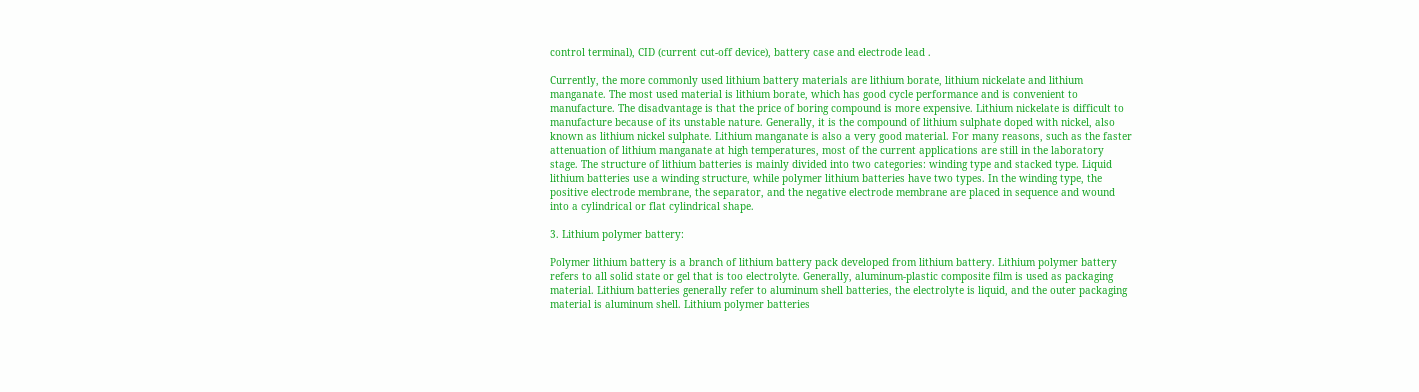control terminal), CID (current cut-off device), battery case and electrode lead .

Currently, the more commonly used lithium battery materials are lithium borate, lithium nickelate and lithium manganate. The most used material is lithium borate, which has good cycle performance and is convenient to manufacture. The disadvantage is that the price of boring compound is more expensive. Lithium nickelate is difficult to manufacture because of its unstable nature. Generally, it is the compound of lithium sulphate doped with nickel, also known as lithium nickel sulphate. Lithium manganate is also a very good material. For many reasons, such as the faster attenuation of lithium manganate at high temperatures, most of the current applications are still in the laboratory stage. The structure of lithium batteries is mainly divided into two categories: winding type and stacked type. Liquid lithium batteries use a winding structure, while polymer lithium batteries have two types. In the winding type, the positive electrode membrane, the separator, and the negative electrode membrane are placed in sequence and wound into a cylindrical or flat cylindrical shape.

3. Lithium polymer battery:

Polymer lithium battery is a branch of lithium battery pack developed from lithium battery. Lithium polymer battery refers to all solid state or gel that is too electrolyte. Generally, aluminum-plastic composite film is used as packaging material. Lithium batteries generally refer to aluminum shell batteries, the electrolyte is liquid, and the outer packaging material is aluminum shell. Lithium polymer batteries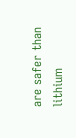are safer than lithium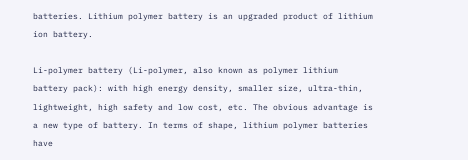batteries. Lithium polymer battery is an upgraded product of lithium ion battery.

Li-polymer battery (Li-polymer, also known as polymer lithium battery pack): with high energy density, smaller size, ultra-thin, lightweight, high safety and low cost, etc. The obvious advantage is a new type of battery. In terms of shape, lithium polymer batteries have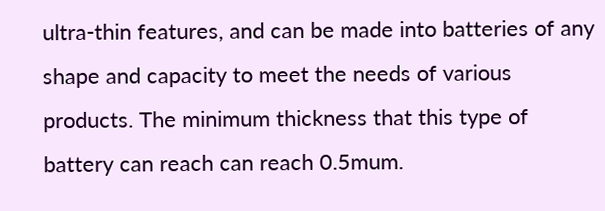ultra-thin features, and can be made into batteries of any shape and capacity to meet the needs of various products. The minimum thickness that this type of battery can reach can reach 0.5mum.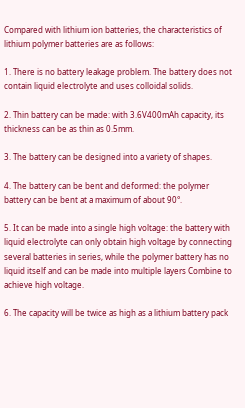Compared with lithium ion batteries, the characteristics of lithium polymer batteries are as follows:

1. There is no battery leakage problem. The battery does not contain liquid electrolyte and uses colloidal solids.

2. Thin battery can be made: with 3.6V400mAh capacity, its thickness can be as thin as 0.5mm.

3. The battery can be designed into a variety of shapes.

4. The battery can be bent and deformed: the polymer battery can be bent at a maximum of about 90°.

5. It can be made into a single high voltage: the battery with liquid electrolyte can only obtain high voltage by connecting several batteries in series, while the polymer battery has no liquid itself and can be made into multiple layers Combine to achieve high voltage.

6. The capacity will be twice as high as a lithium battery pack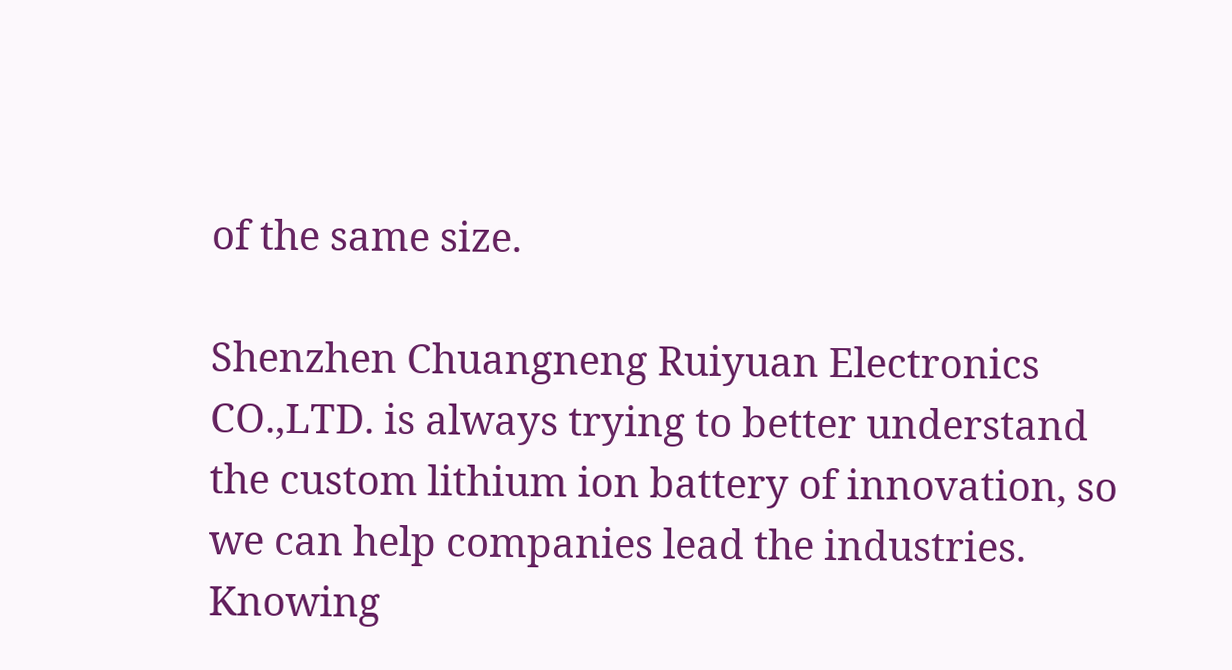of the same size.

Shenzhen Chuangneng Ruiyuan Electronics CO.,LTD. is always trying to better understand the custom lithium ion battery of innovation, so we can help companies lead the industries.
Knowing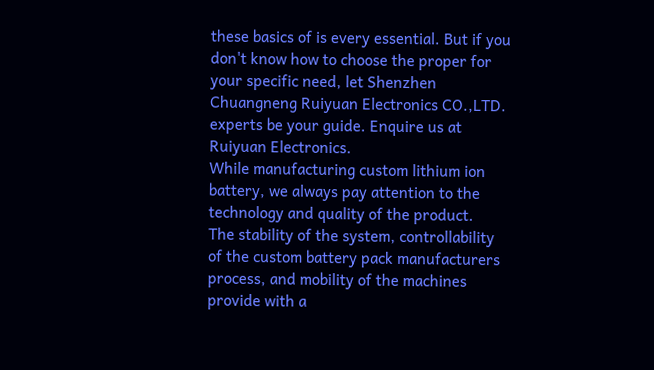these basics of is every essential. But if you don't know how to choose the proper for your specific need, let Shenzhen Chuangneng Ruiyuan Electronics CO.,LTD. experts be your guide. Enquire us at Ruiyuan Electronics.
While manufacturing custom lithium ion battery, we always pay attention to the technology and quality of the product.
The stability of the system, controllability of the custom battery pack manufacturers process, and mobility of the machines provide with a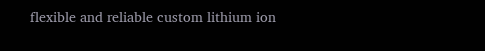flexible and reliable custom lithium ion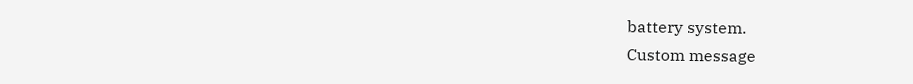battery system.
Custom message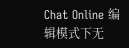Chat Online 编辑模式下无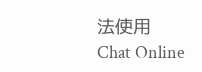法使用
Chat Online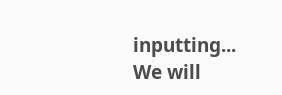inputting...
We will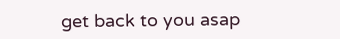get back to you asap